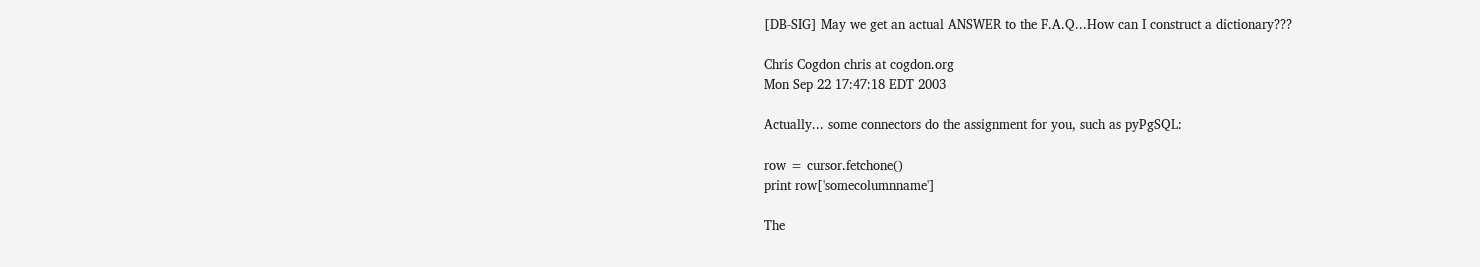[DB-SIG] May we get an actual ANSWER to the F.A.Q...How can I construct a dictionary???

Chris Cogdon chris at cogdon.org
Mon Sep 22 17:47:18 EDT 2003

Actually... some connectors do the assignment for you, such as pyPgSQL:

row = cursor.fetchone()
print row['somecolumnname']

The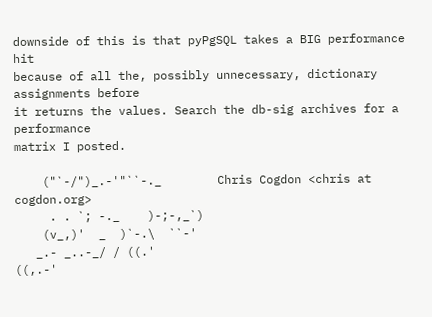downside of this is that pyPgSQL takes a BIG performance hit
because of all the, possibly unnecessary, dictionary assignments before
it returns the values. Search the db-sig archives for a performance
matrix I posted.

    ("`-/")_.-'"``-._        Chris Cogdon <chris at cogdon.org>
     . . `; -._    )-;-,_`)
    (v_,)'  _  )`-.\  ``-'
   _.- _..-_/ / ((.'
((,.-'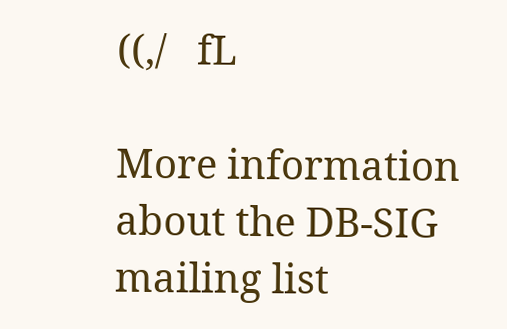((,/   fL

More information about the DB-SIG mailing list